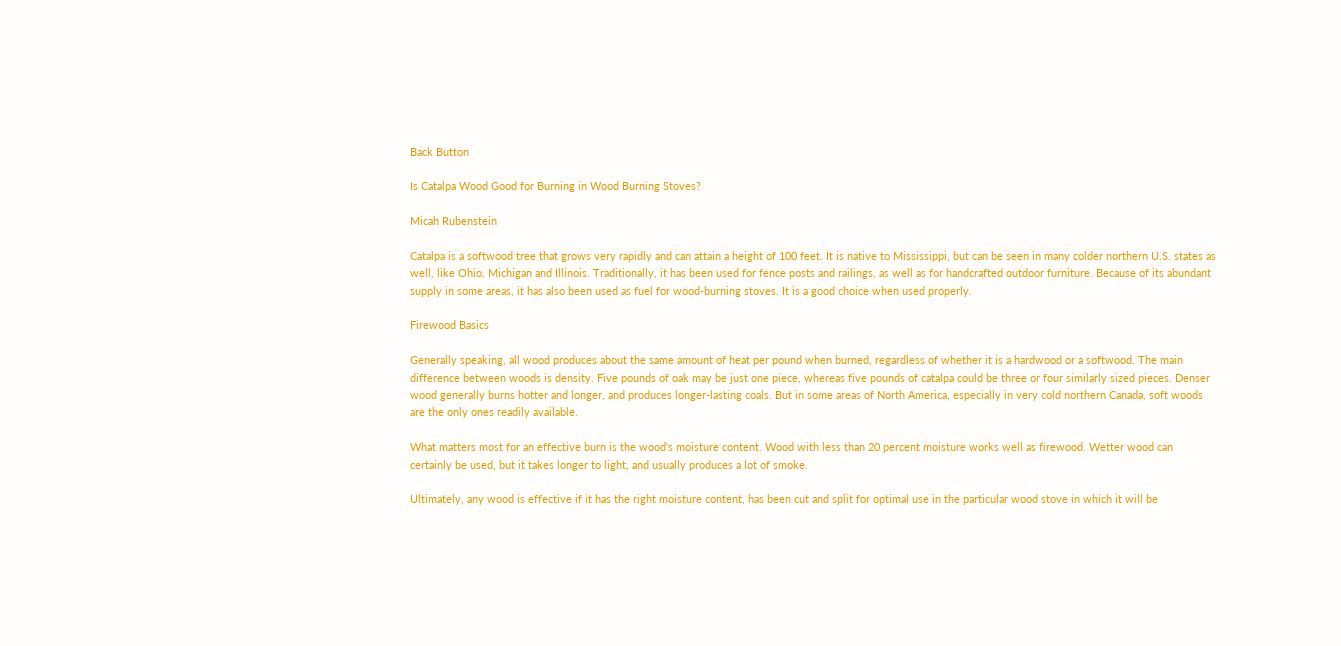Back Button

Is Catalpa Wood Good for Burning in Wood Burning Stoves?

Micah Rubenstein

Catalpa is a softwood tree that grows very rapidly and can attain a height of 100 feet. It is native to Mississippi, but can be seen in many colder northern U.S. states as well, like Ohio, Michigan and Illinois. Traditionally, it has been used for fence posts and railings, as well as for handcrafted outdoor furniture. Because of its abundant supply in some areas, it has also been used as fuel for wood-burning stoves. It is a good choice when used properly.

Firewood Basics

Generally speaking, all wood produces about the same amount of heat per pound when burned, regardless of whether it is a hardwood or a softwood. The main difference between woods is density. Five pounds of oak may be just one piece, whereas five pounds of catalpa could be three or four similarly sized pieces. Denser wood generally burns hotter and longer, and produces longer-lasting coals. But in some areas of North America, especially in very cold northern Canada, soft woods are the only ones readily available.

What matters most for an effective burn is the wood's moisture content. Wood with less than 20 percent moisture works well as firewood. Wetter wood can certainly be used, but it takes longer to light, and usually produces a lot of smoke.

Ultimately, any wood is effective if it has the right moisture content, has been cut and split for optimal use in the particular wood stove in which it will be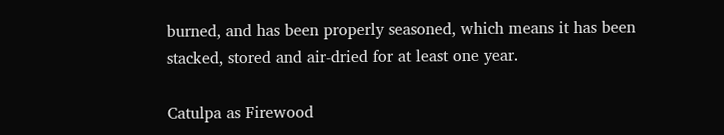burned, and has been properly seasoned, which means it has been stacked, stored and air-dried for at least one year.

Catulpa as Firewood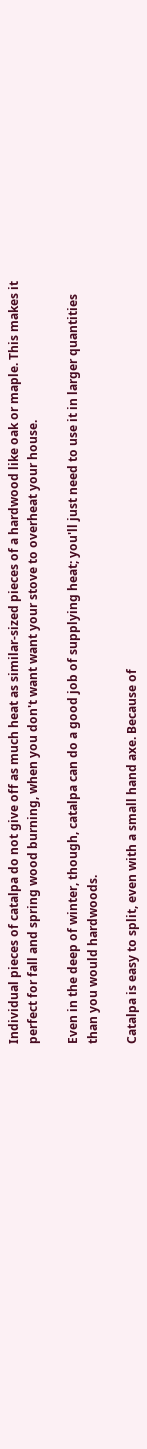Individual pieces of catalpa do not give off as much heat as similar-sized pieces of a hardwood like oak or maple. This makes it perfect for fall and spring wood burning, when you don't want want your stove to overheat your house.

Even in the deep of winter, though, catalpa can do a good job of supplying heat; you'll just need to use it in larger quantities than you would hardwoods.

Catalpa is easy to split, even with a small hand axe. Because of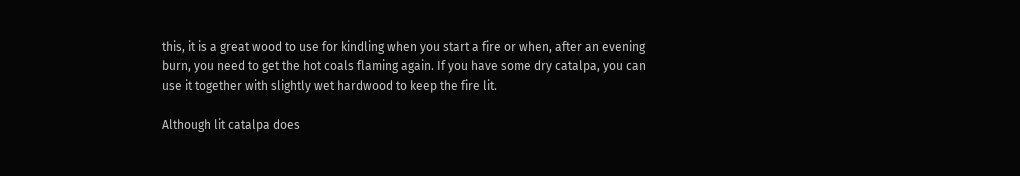this, it is a great wood to use for kindling when you start a fire or when, after an evening burn, you need to get the hot coals flaming again. If you have some dry catalpa, you can use it together with slightly wet hardwood to keep the fire lit.

Although lit catalpa does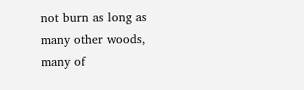not burn as long as many other woods, many of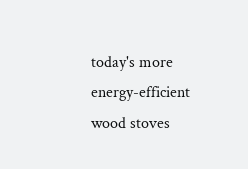today's more energy-efficient wood stoves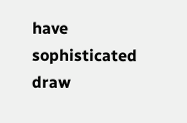have sophisticated draw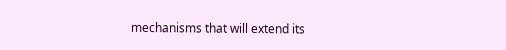mechanisms that will extend its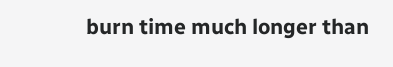burn time much longer than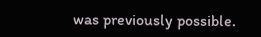was previously possible.